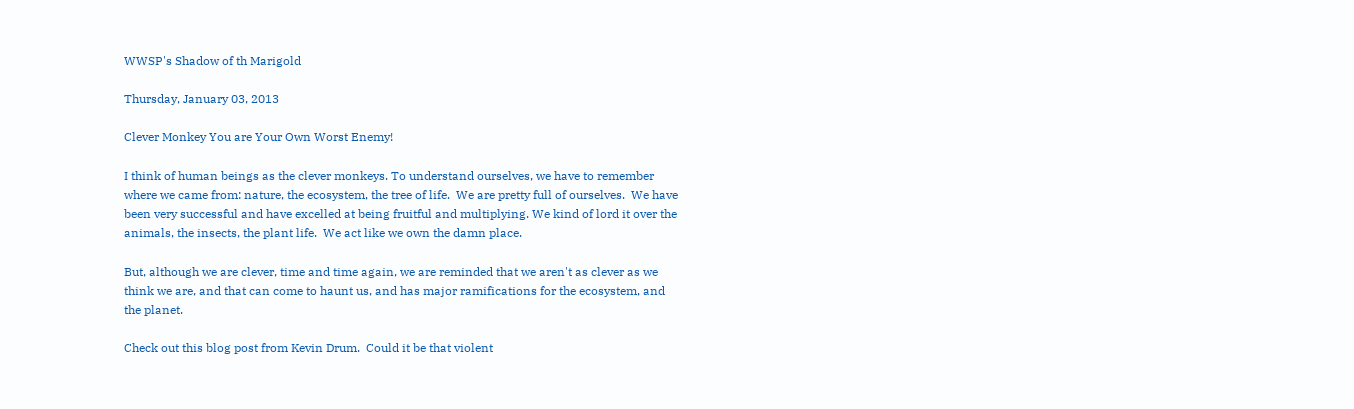WWSP's Shadow of th Marigold

Thursday, January 03, 2013

Clever Monkey You are Your Own Worst Enemy!

I think of human beings as the clever monkeys. To understand ourselves, we have to remember where we came from: nature, the ecosystem, the tree of life.  We are pretty full of ourselves.  We have been very successful and have excelled at being fruitful and multiplying. We kind of lord it over the animals, the insects, the plant life.  We act like we own the damn place.

But, although we are clever, time and time again, we are reminded that we aren't as clever as we think we are, and that can come to haunt us, and has major ramifications for the ecosystem, and the planet.

Check out this blog post from Kevin Drum.  Could it be that violent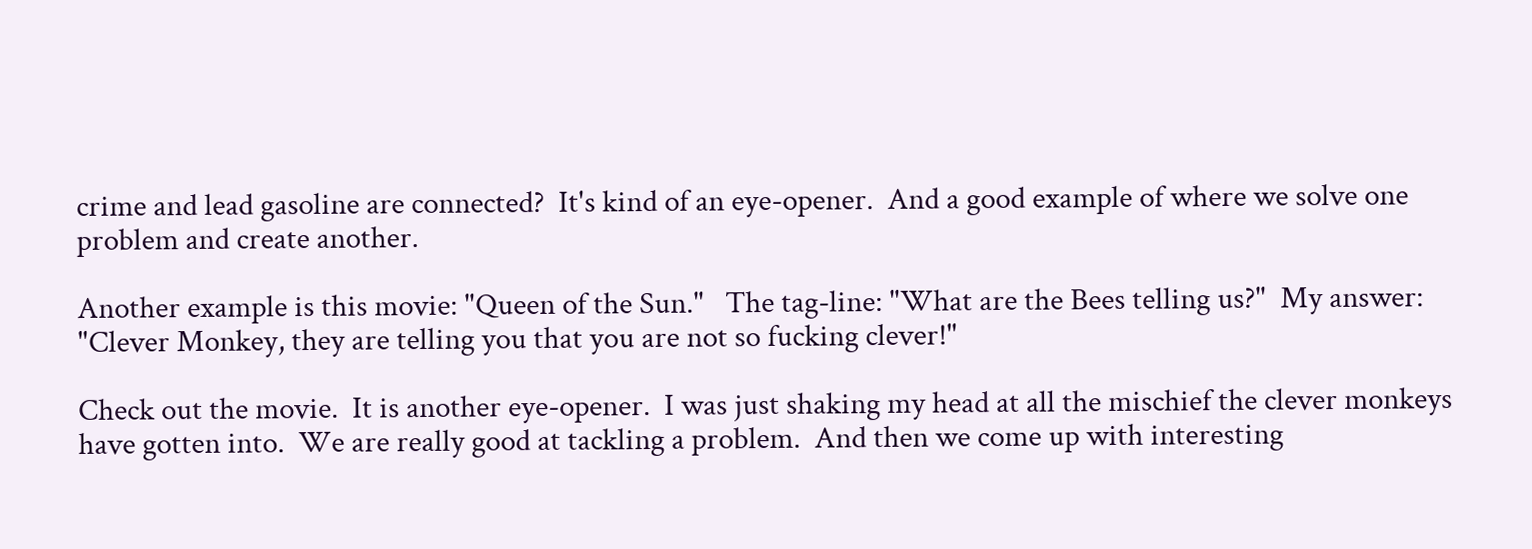crime and lead gasoline are connected?  It's kind of an eye-opener.  And a good example of where we solve one problem and create another.

Another example is this movie: "Queen of the Sun."   The tag-line: "What are the Bees telling us?"  My answer: "Clever Monkey, they are telling you that you are not so fucking clever!"

Check out the movie.  It is another eye-opener.  I was just shaking my head at all the mischief the clever monkeys have gotten into.  We are really good at tackling a problem.  And then we come up with interesting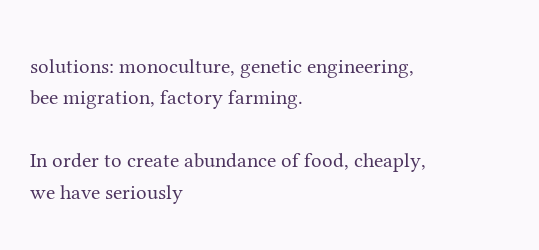solutions: monoculture, genetic engineering, bee migration, factory farming.

In order to create abundance of food, cheaply, we have seriously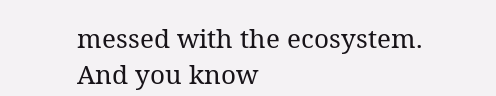messed with the ecosystem.  And you know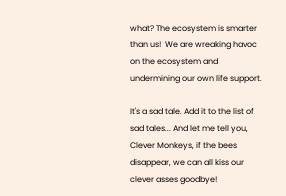what? The ecosystem is smarter than us!  We are wreaking havoc on the ecosystem and undermining our own life support.

It's a sad tale. Add it to the list of sad tales... And let me tell you, Clever Monkeys, if the bees disappear, we can all kiss our clever asses goodbye!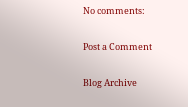No comments:

Post a Comment

Blog Archive